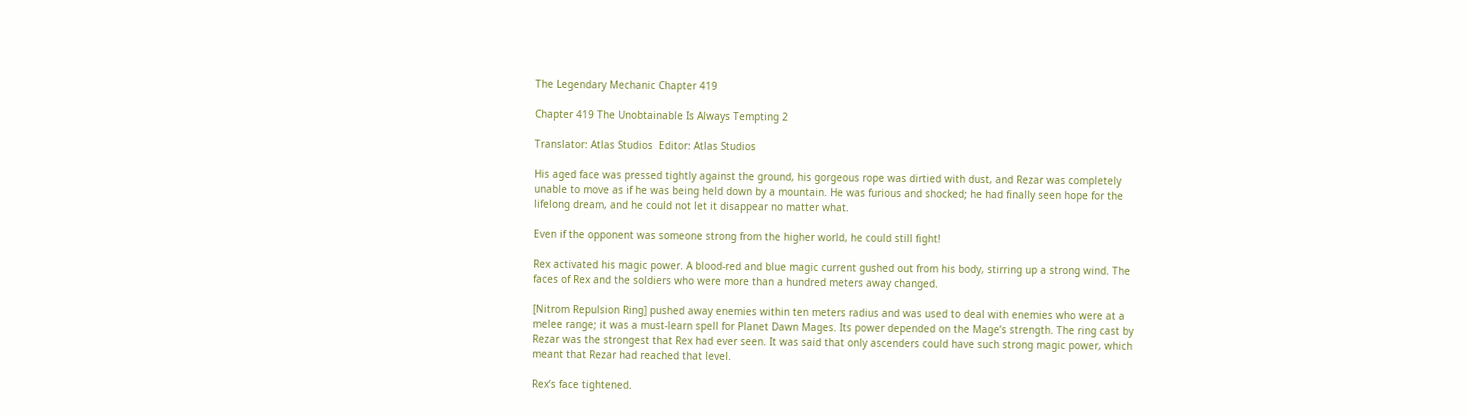The Legendary Mechanic Chapter 419

Chapter 419 The Unobtainable Is Always Tempting 2

Translator: Atlas Studios  Editor: Atlas Studios

His aged face was pressed tightly against the ground, his gorgeous rope was dirtied with dust, and Rezar was completely unable to move as if he was being held down by a mountain. He was furious and shocked; he had finally seen hope for the lifelong dream, and he could not let it disappear no matter what.

Even if the opponent was someone strong from the higher world, he could still fight!

Rex activated his magic power. A blood-red and blue magic current gushed out from his body, stirring up a strong wind. The faces of Rex and the soldiers who were more than a hundred meters away changed.

[Nitrom Repulsion Ring] pushed away enemies within ten meters radius and was used to deal with enemies who were at a melee range; it was a must-learn spell for Planet Dawn Mages. Its power depended on the Mage’s strength. The ring cast by Rezar was the strongest that Rex had ever seen. It was said that only ascenders could have such strong magic power, which meant that Rezar had reached that level.

Rex’s face tightened.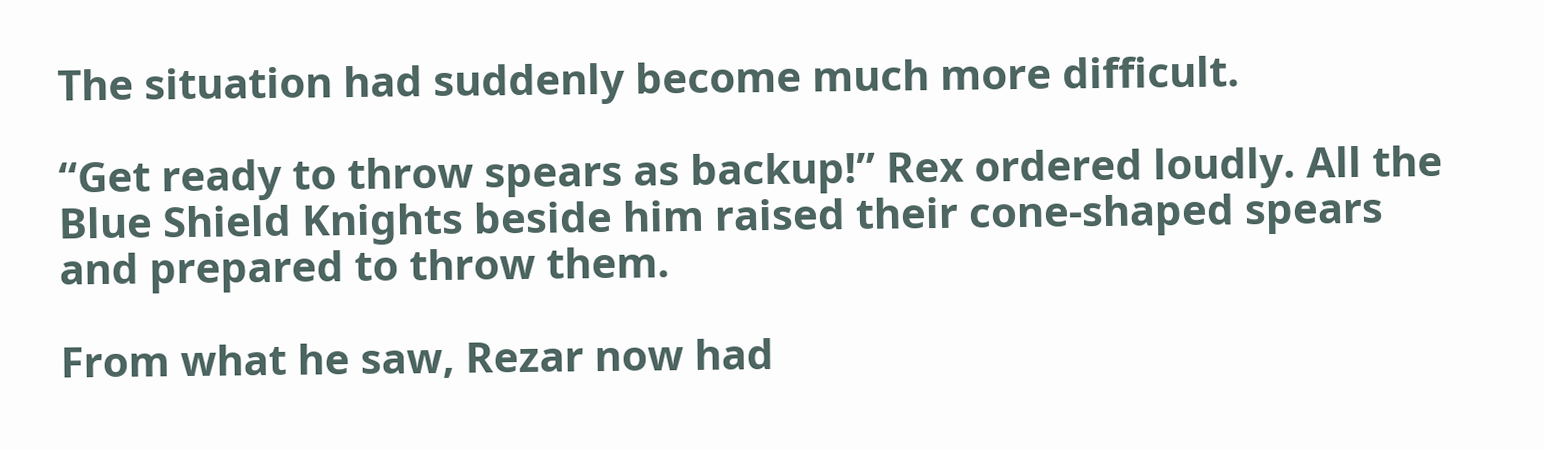The situation had suddenly become much more difficult.

“Get ready to throw spears as backup!” Rex ordered loudly. All the Blue Shield Knights beside him raised their cone-shaped spears and prepared to throw them.

From what he saw, Rezar now had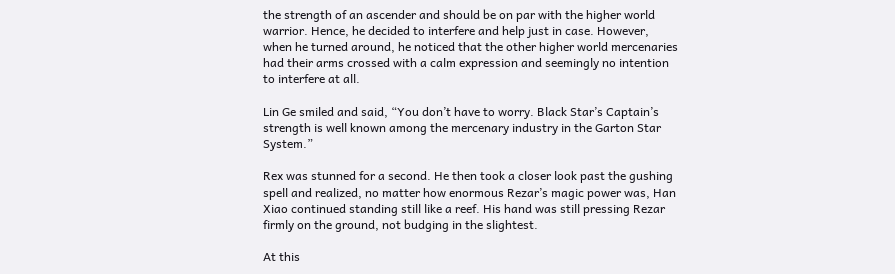the strength of an ascender and should be on par with the higher world warrior. Hence, he decided to interfere and help just in case. However, when he turned around, he noticed that the other higher world mercenaries had their arms crossed with a calm expression and seemingly no intention to interfere at all.

Lin Ge smiled and said, “You don’t have to worry. Black Star’s Captain’s strength is well known among the mercenary industry in the Garton Star System.”

Rex was stunned for a second. He then took a closer look past the gushing spell and realized, no matter how enormous Rezar’s magic power was, Han Xiao continued standing still like a reef. His hand was still pressing Rezar firmly on the ground, not budging in the slightest.

At this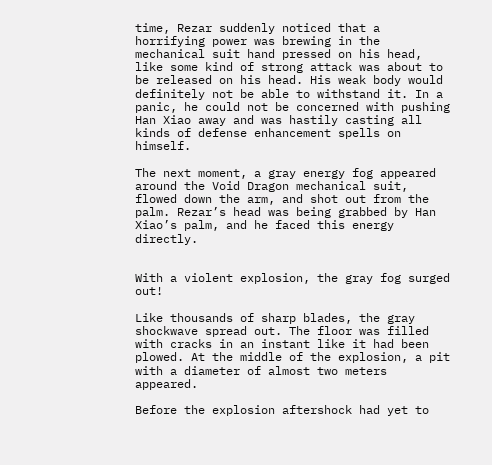time, Rezar suddenly noticed that a horrifying power was brewing in the mechanical suit hand pressed on his head, like some kind of strong attack was about to be released on his head. His weak body would definitely not be able to withstand it. In a panic, he could not be concerned with pushing Han Xiao away and was hastily casting all kinds of defense enhancement spells on himself.

The next moment, a gray energy fog appeared around the Void Dragon mechanical suit, flowed down the arm, and shot out from the palm. Rezar’s head was being grabbed by Han Xiao’s palm, and he faced this energy directly.


With a violent explosion, the gray fog surged out!

Like thousands of sharp blades, the gray shockwave spread out. The floor was filled with cracks in an instant like it had been plowed. At the middle of the explosion, a pit with a diameter of almost two meters appeared.

Before the explosion aftershock had yet to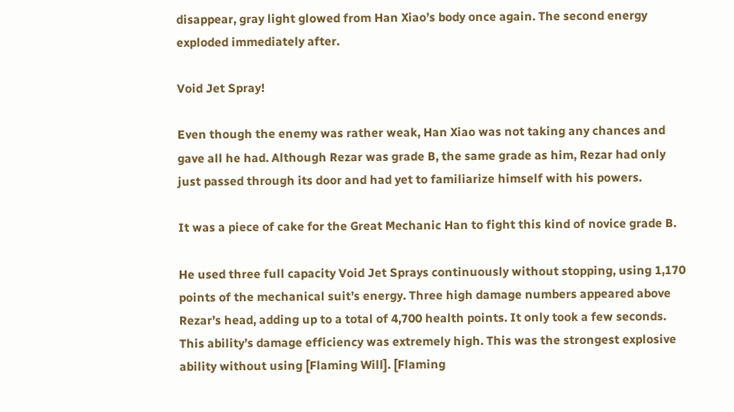disappear, gray light glowed from Han Xiao’s body once again. The second energy exploded immediately after.

Void Jet Spray!

Even though the enemy was rather weak, Han Xiao was not taking any chances and gave all he had. Although Rezar was grade B, the same grade as him, Rezar had only just passed through its door and had yet to familiarize himself with his powers.

It was a piece of cake for the Great Mechanic Han to fight this kind of novice grade B.

He used three full capacity Void Jet Sprays continuously without stopping, using 1,170 points of the mechanical suit’s energy. Three high damage numbers appeared above Rezar’s head, adding up to a total of 4,700 health points. It only took a few seconds. This ability’s damage efficiency was extremely high. This was the strongest explosive ability without using [Flaming Will]. [Flaming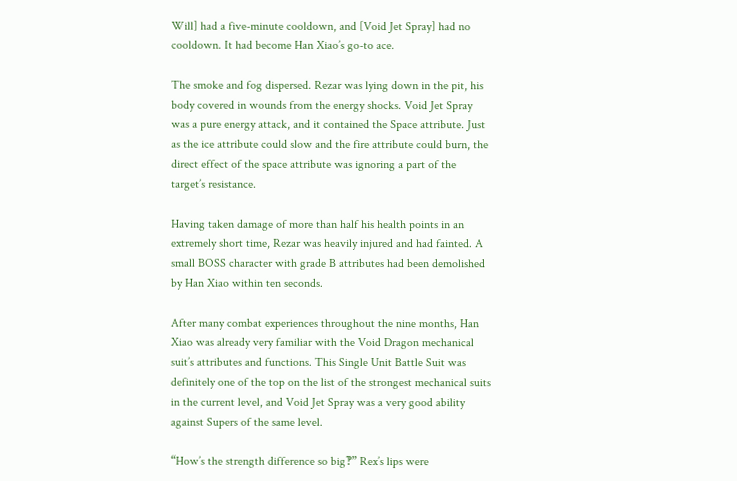Will] had a five-minute cooldown, and [Void Jet Spray] had no cooldown. It had become Han Xiao’s go-to ace.

The smoke and fog dispersed. Rezar was lying down in the pit, his body covered in wounds from the energy shocks. Void Jet Spray was a pure energy attack, and it contained the Space attribute. Just as the ice attribute could slow and the fire attribute could burn, the direct effect of the space attribute was ignoring a part of the target’s resistance.

Having taken damage of more than half his health points in an extremely short time, Rezar was heavily injured and had fainted. A small BOSS character with grade B attributes had been demolished by Han Xiao within ten seconds.

After many combat experiences throughout the nine months, Han Xiao was already very familiar with the Void Dragon mechanical suit’s attributes and functions. This Single Unit Battle Suit was definitely one of the top on the list of the strongest mechanical suits in the current level, and Void Jet Spray was a very good ability against Supers of the same level.

“How’s the strength difference so big‽” Rex’s lips were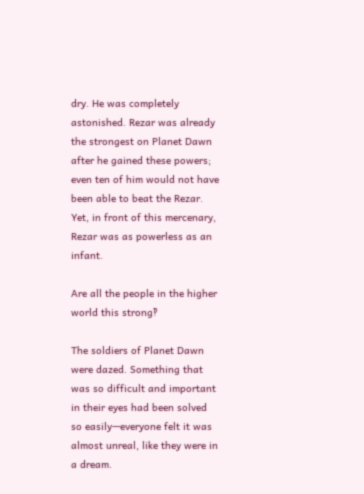dry. He was completely astonished. Rezar was already the strongest on Planet Dawn after he gained these powers; even ten of him would not have been able to beat the Rezar. Yet, in front of this mercenary, Rezar was as powerless as an infant.

Are all the people in the higher world this strong‽

The soldiers of Planet Dawn were dazed. Something that was so difficult and important in their eyes had been solved so easily—everyone felt it was almost unreal, like they were in a dream.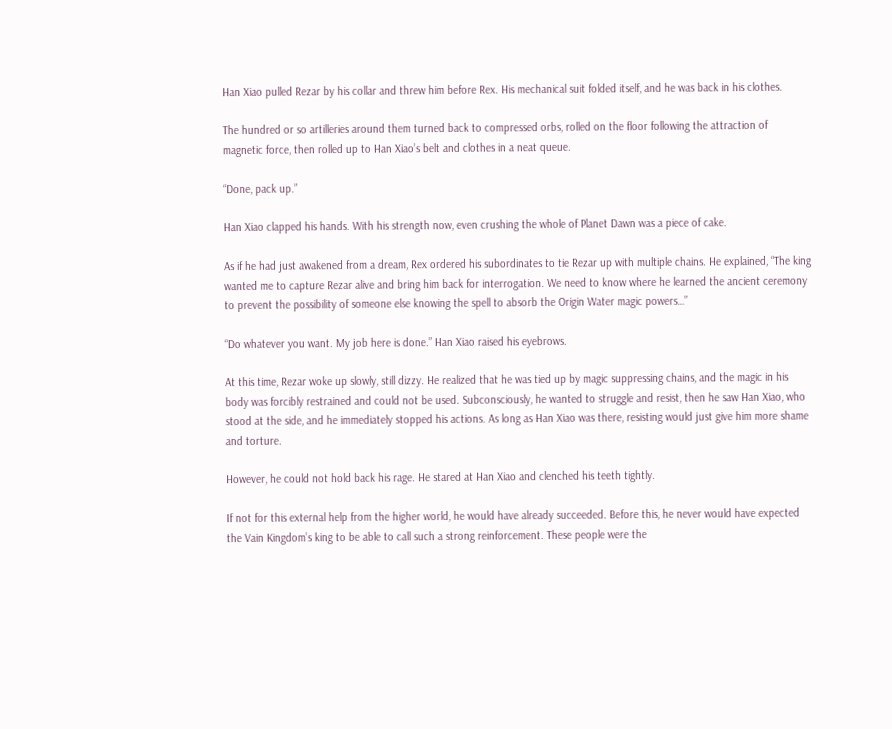Han Xiao pulled Rezar by his collar and threw him before Rex. His mechanical suit folded itself, and he was back in his clothes.

The hundred or so artilleries around them turned back to compressed orbs, rolled on the floor following the attraction of magnetic force, then rolled up to Han Xiao’s belt and clothes in a neat queue.

“Done, pack up.”

Han Xiao clapped his hands. With his strength now, even crushing the whole of Planet Dawn was a piece of cake.

As if he had just awakened from a dream, Rex ordered his subordinates to tie Rezar up with multiple chains. He explained, “The king wanted me to capture Rezar alive and bring him back for interrogation. We need to know where he learned the ancient ceremony to prevent the possibility of someone else knowing the spell to absorb the Origin Water magic powers…”

“Do whatever you want. My job here is done.” Han Xiao raised his eyebrows.

At this time, Rezar woke up slowly, still dizzy. He realized that he was tied up by magic suppressing chains, and the magic in his body was forcibly restrained and could not be used. Subconsciously, he wanted to struggle and resist, then he saw Han Xiao, who stood at the side, and he immediately stopped his actions. As long as Han Xiao was there, resisting would just give him more shame and torture.

However, he could not hold back his rage. He stared at Han Xiao and clenched his teeth tightly.

If not for this external help from the higher world, he would have already succeeded. Before this, he never would have expected the Vain Kingdom’s king to be able to call such a strong reinforcement. These people were the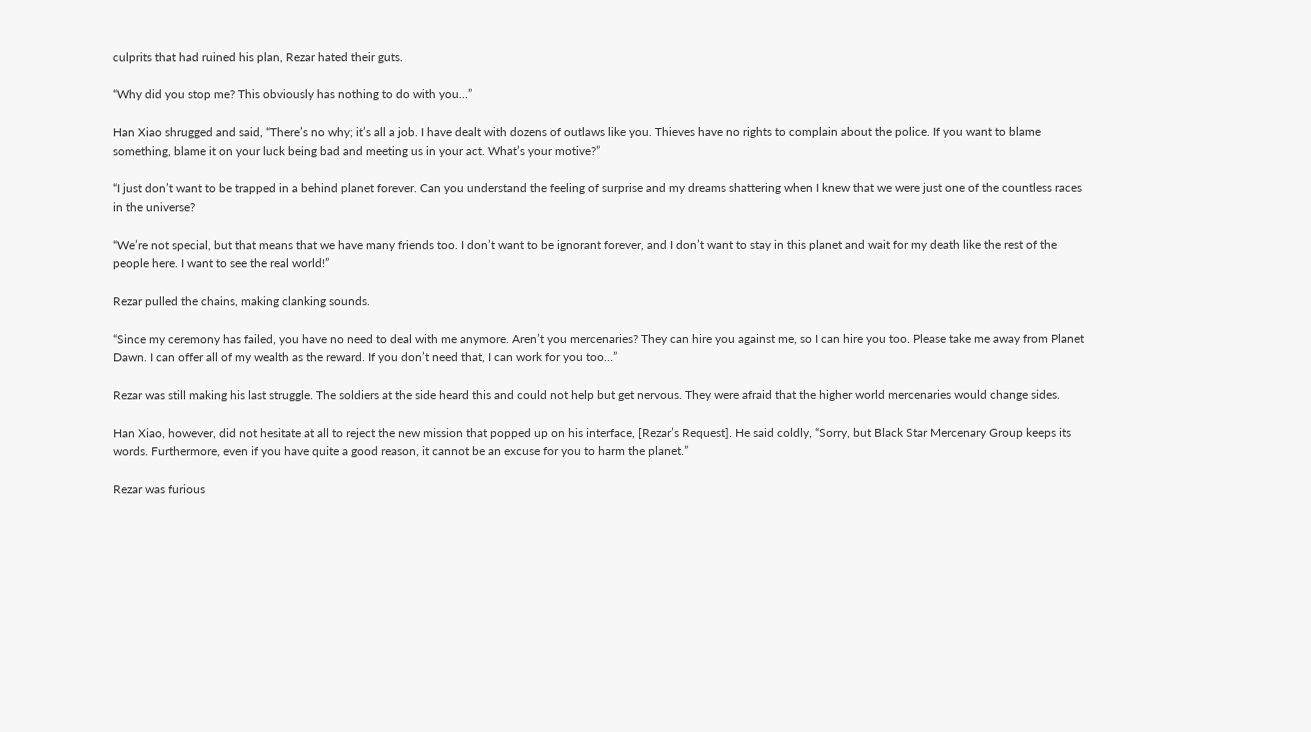culprits that had ruined his plan, Rezar hated their guts.

“Why did you stop me? This obviously has nothing to do with you…”

Han Xiao shrugged and said, “There’s no why; it’s all a job. I have dealt with dozens of outlaws like you. Thieves have no rights to complain about the police. If you want to blame something, blame it on your luck being bad and meeting us in your act. What’s your motive?”

“I just don’t want to be trapped in a behind planet forever. Can you understand the feeling of surprise and my dreams shattering when I knew that we were just one of the countless races in the universe?

“We’re not special, but that means that we have many friends too. I don’t want to be ignorant forever, and I don’t want to stay in this planet and wait for my death like the rest of the people here. I want to see the real world!”

Rezar pulled the chains, making clanking sounds.

“Since my ceremony has failed, you have no need to deal with me anymore. Aren’t you mercenaries? They can hire you against me, so I can hire you too. Please take me away from Planet Dawn. I can offer all of my wealth as the reward. If you don’t need that, I can work for you too…”

Rezar was still making his last struggle. The soldiers at the side heard this and could not help but get nervous. They were afraid that the higher world mercenaries would change sides.

Han Xiao, however, did not hesitate at all to reject the new mission that popped up on his interface, [Rezar’s Request]. He said coldly, “Sorry, but Black Star Mercenary Group keeps its words. Furthermore, even if you have quite a good reason, it cannot be an excuse for you to harm the planet.”

Rezar was furious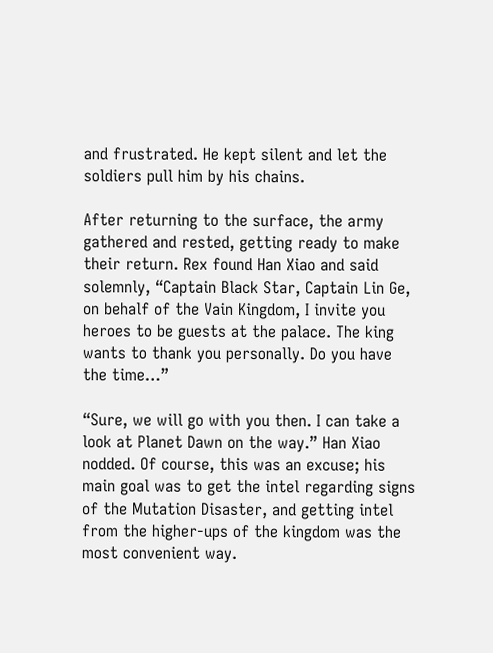and frustrated. He kept silent and let the soldiers pull him by his chains.

After returning to the surface, the army gathered and rested, getting ready to make their return. Rex found Han Xiao and said solemnly, “Captain Black Star, Captain Lin Ge, on behalf of the Vain Kingdom, I invite you heroes to be guests at the palace. The king wants to thank you personally. Do you have the time…”

“Sure, we will go with you then. I can take a look at Planet Dawn on the way.” Han Xiao nodded. Of course, this was an excuse; his main goal was to get the intel regarding signs of the Mutation Disaster, and getting intel from the higher-ups of the kingdom was the most convenient way.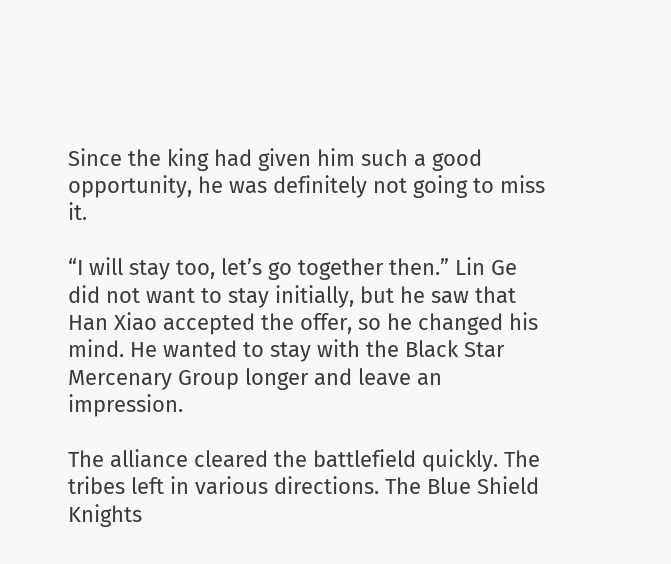Since the king had given him such a good opportunity, he was definitely not going to miss it.

“I will stay too, let’s go together then.” Lin Ge did not want to stay initially, but he saw that Han Xiao accepted the offer, so he changed his mind. He wanted to stay with the Black Star Mercenary Group longer and leave an impression.

The alliance cleared the battlefield quickly. The tribes left in various directions. The Blue Shield Knights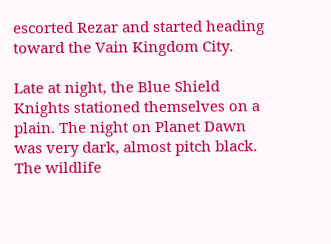escorted Rezar and started heading toward the Vain Kingdom City.

Late at night, the Blue Shield Knights stationed themselves on a plain. The night on Planet Dawn was very dark, almost pitch black. The wildlife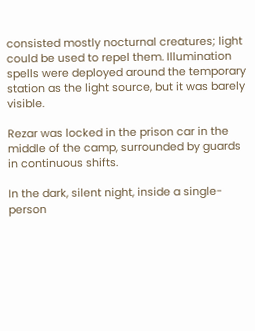consisted mostly nocturnal creatures; light could be used to repel them. Illumination spells were deployed around the temporary station as the light source, but it was barely visible.

Rezar was locked in the prison car in the middle of the camp, surrounded by guards in continuous shifts.

In the dark, silent night, inside a single-person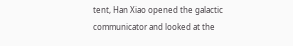tent, Han Xiao opened the galactic communicator and looked at the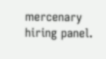mercenary hiring panel.